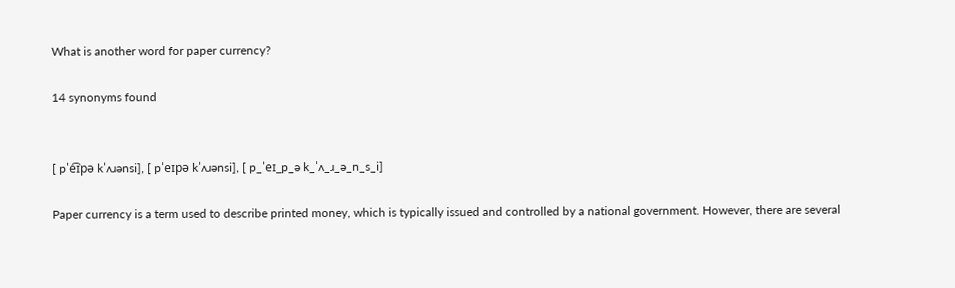What is another word for paper currency?

14 synonyms found


[ pˈe͡ɪpə kˈʌɹənsi], [ pˈeɪpə kˈʌɹənsi], [ p_ˈeɪ_p_ə k_ˈʌ_ɹ_ə_n_s_i]

Paper currency is a term used to describe printed money, which is typically issued and controlled by a national government. However, there are several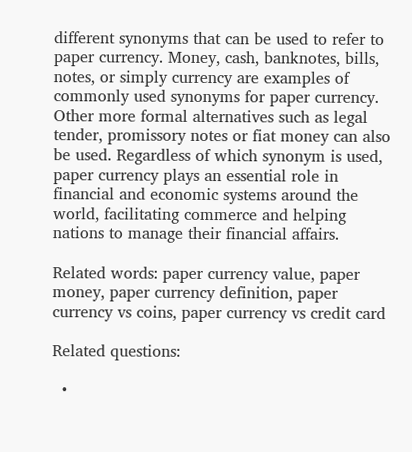different synonyms that can be used to refer to paper currency. Money, cash, banknotes, bills, notes, or simply currency are examples of commonly used synonyms for paper currency. Other more formal alternatives such as legal tender, promissory notes or fiat money can also be used. Regardless of which synonym is used, paper currency plays an essential role in financial and economic systems around the world, facilitating commerce and helping nations to manage their financial affairs.

Related words: paper currency value, paper money, paper currency definition, paper currency vs coins, paper currency vs credit card

Related questions:

  •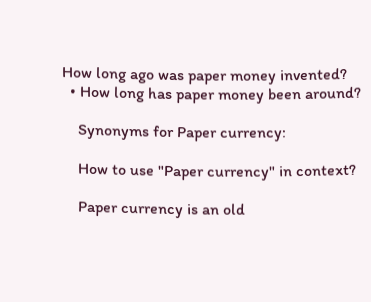How long ago was paper money invented?
  • How long has paper money been around?

    Synonyms for Paper currency:

    How to use "Paper currency" in context?

    Paper currency is an old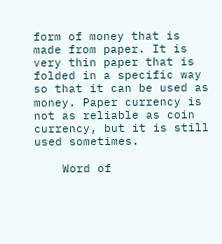form of money that is made from paper. It is very thin paper that is folded in a specific way so that it can be used as money. Paper currency is not as reliable as coin currency, but it is still used sometimes.

    Word of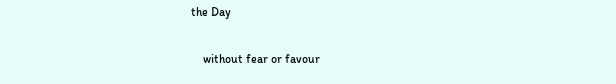the Day

    without fear or favour